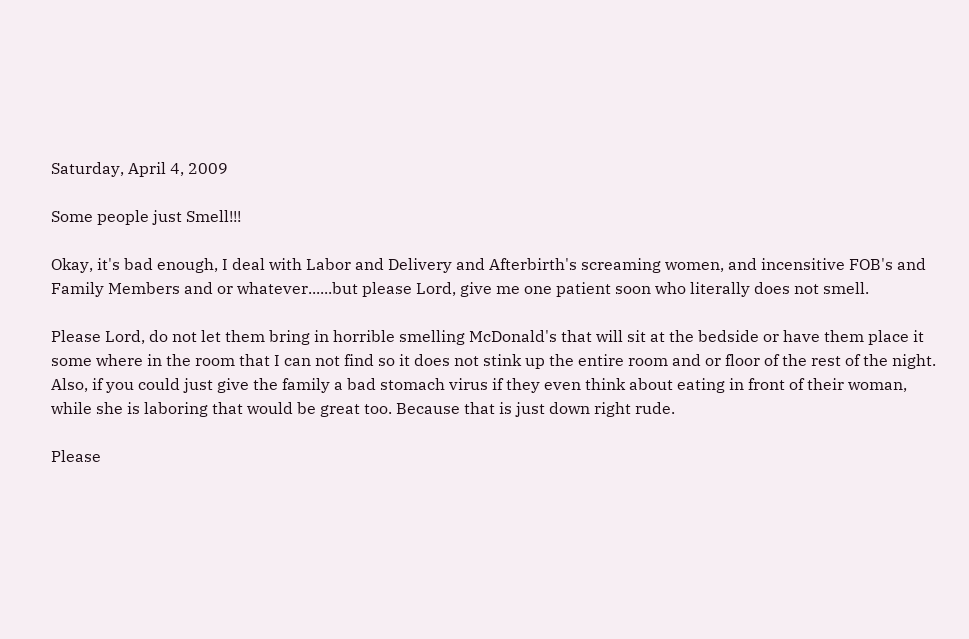Saturday, April 4, 2009

Some people just Smell!!!

Okay, it's bad enough, I deal with Labor and Delivery and Afterbirth's screaming women, and incensitive FOB's and Family Members and or whatever......but please Lord, give me one patient soon who literally does not smell.

Please Lord, do not let them bring in horrible smelling McDonald's that will sit at the bedside or have them place it some where in the room that I can not find so it does not stink up the entire room and or floor of the rest of the night. Also, if you could just give the family a bad stomach virus if they even think about eating in front of their woman, while she is laboring that would be great too. Because that is just down right rude.

Please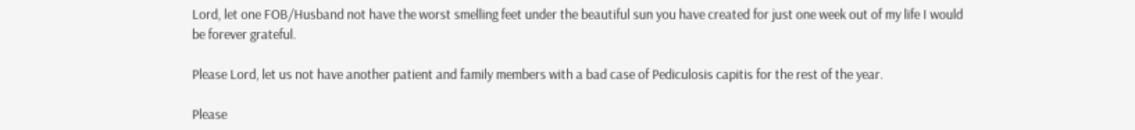Lord, let one FOB/Husband not have the worst smelling feet under the beautiful sun you have created for just one week out of my life I would be forever grateful.

Please Lord, let us not have another patient and family members with a bad case of Pediculosis capitis for the rest of the year.

Please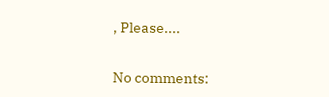, Please....


No comments: